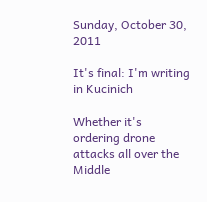Sunday, October 30, 2011

It's final: I'm writing in Kucinich

Whether it's ordering drone attacks all over the Middle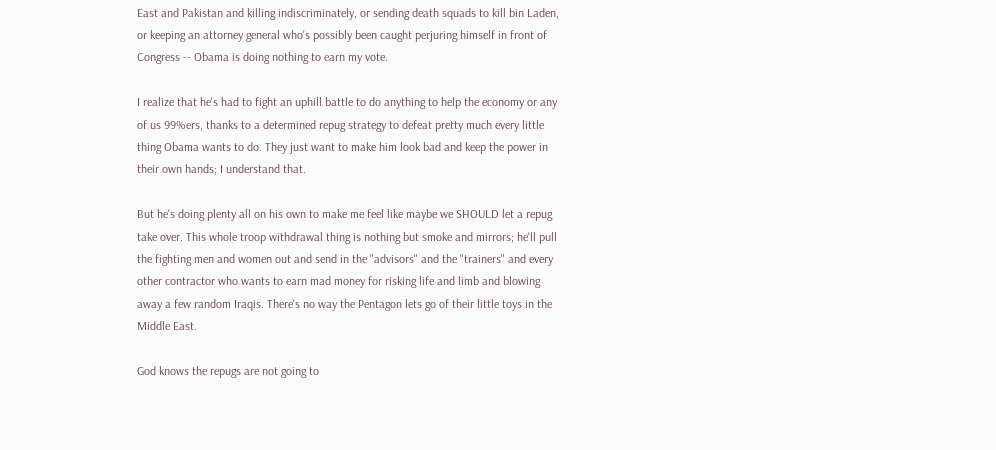East and Pakistan and killing indiscriminately, or sending death squads to kill bin Laden, or keeping an attorney general who's possibly been caught perjuring himself in front of Congress -- Obama is doing nothing to earn my vote.

I realize that he's had to fight an uphill battle to do anything to help the economy or any of us 99%ers, thanks to a determined repug strategy to defeat pretty much every little thing Obama wants to do. They just want to make him look bad and keep the power in their own hands; I understand that.

But he's doing plenty all on his own to make me feel like maybe we SHOULD let a repug take over. This whole troop withdrawal thing is nothing but smoke and mirrors; he'll pull the fighting men and women out and send in the "advisors" and the "trainers" and every other contractor who wants to earn mad money for risking life and limb and blowing away a few random Iraqis. There's no way the Pentagon lets go of their little toys in the Middle East.

God knows the repugs are not going to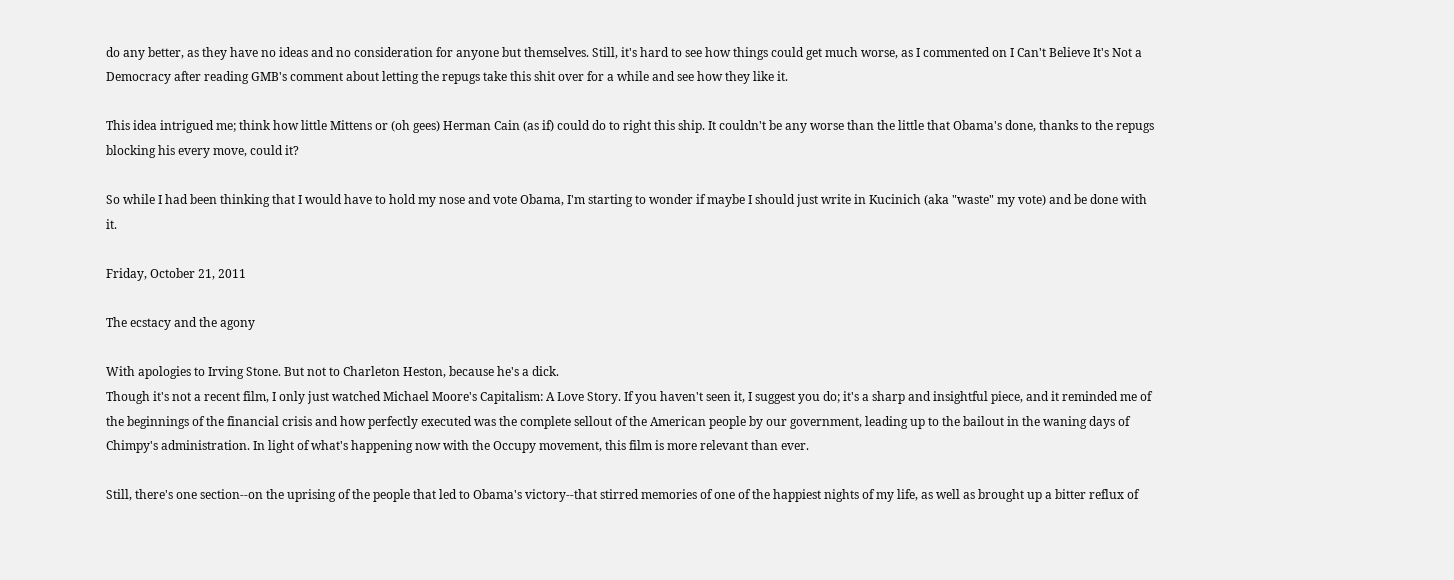do any better, as they have no ideas and no consideration for anyone but themselves. Still, it's hard to see how things could get much worse, as I commented on I Can't Believe It's Not a Democracy after reading GMB's comment about letting the repugs take this shit over for a while and see how they like it.

This idea intrigued me; think how little Mittens or (oh gees) Herman Cain (as if) could do to right this ship. It couldn't be any worse than the little that Obama's done, thanks to the repugs blocking his every move, could it?

So while I had been thinking that I would have to hold my nose and vote Obama, I'm starting to wonder if maybe I should just write in Kucinich (aka "waste" my vote) and be done with it.

Friday, October 21, 2011

The ecstacy and the agony

With apologies to Irving Stone. But not to Charleton Heston, because he's a dick.
Though it's not a recent film, I only just watched Michael Moore's Capitalism: A Love Story. If you haven't seen it, I suggest you do; it's a sharp and insightful piece, and it reminded me of the beginnings of the financial crisis and how perfectly executed was the complete sellout of the American people by our government, leading up to the bailout in the waning days of Chimpy's administration. In light of what's happening now with the Occupy movement, this film is more relevant than ever.

Still, there's one section--on the uprising of the people that led to Obama's victory--that stirred memories of one of the happiest nights of my life, as well as brought up a bitter reflux of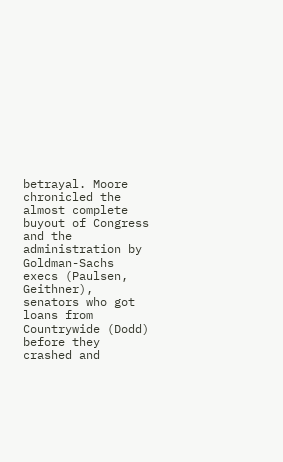betrayal. Moore chronicled the almost complete buyout of Congress and the administration by Goldman-Sachs execs (Paulsen, Geithner), senators who got loans from Countrywide (Dodd) before they crashed and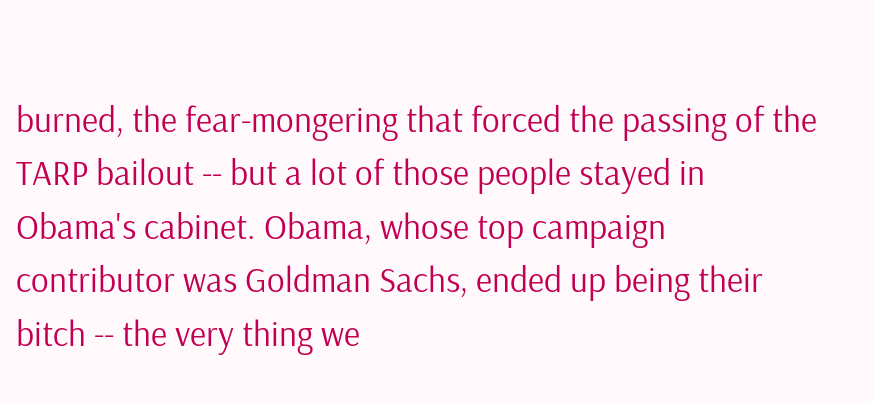burned, the fear-mongering that forced the passing of the TARP bailout -- but a lot of those people stayed in Obama's cabinet. Obama, whose top campaign contributor was Goldman Sachs, ended up being their bitch -- the very thing we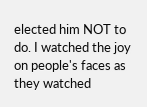elected him NOT to do. I watched the joy on people's faces as they watched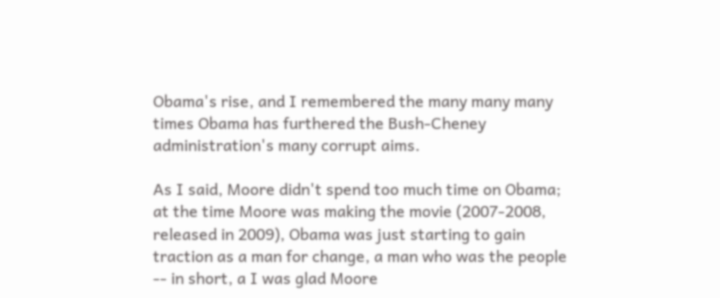Obama's rise, and I remembered the many many many times Obama has furthered the Bush-Cheney administration's many corrupt aims.

As I said, Moore didn't spend too much time on Obama; at the time Moore was making the movie (2007-2008, released in 2009), Obama was just starting to gain traction as a man for change, a man who was the people -- in short, a I was glad Moore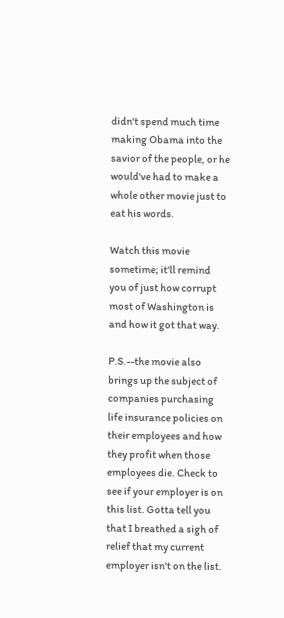didn't spend much time making Obama into the savior of the people, or he would've had to make a whole other movie just to eat his words.

Watch this movie sometime; it'll remind you of just how corrupt most of Washington is and how it got that way.

P.S.--the movie also brings up the subject of companies purchasing life insurance policies on their employees and how they profit when those employees die. Check to see if your employer is on this list. Gotta tell you that I breathed a sigh of relief that my current employer isn't on the list.